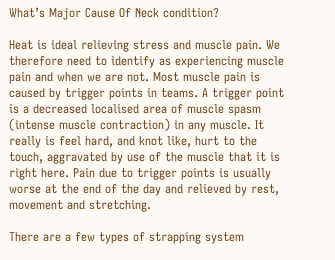What’s Major Cause Of Neck condition?

Heat is ideal relieving stress and muscle pain. We therefore need to identify as experiencing muscle pain and when we are not. Most muscle pain is caused by trigger points in teams. A trigger point is a decreased localised area of muscle spasm (intense muscle contraction) in any muscle. It really is feel hard, and knot like, hurt to the touch, aggravated by use of the muscle that it is right here. Pain due to trigger points is usually worse at the end of the day and relieved by rest, movement and stretching.

There are a few types of strapping system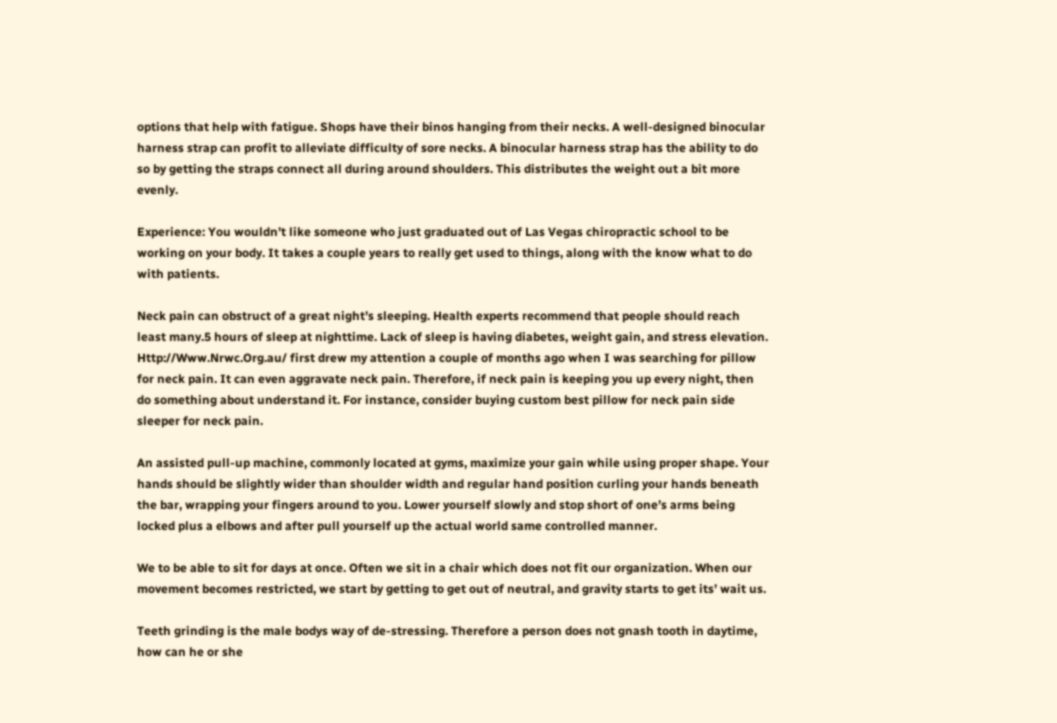options that help with fatigue. Shops have their binos hanging from their necks. A well-designed binocular harness strap can profit to alleviate difficulty of sore necks. A binocular harness strap has the ability to do so by getting the straps connect all during around shoulders. This distributes the weight out a bit more evenly.

Experience: You wouldn’t like someone who just graduated out of Las Vegas chiropractic school to be working on your body. It takes a couple years to really get used to things, along with the know what to do with patients.

Neck pain can obstruct of a great night’s sleeping. Health experts recommend that people should reach least many.5 hours of sleep at nighttime. Lack of sleep is having diabetes, weight gain, and stress elevation. Http://Www.Nrwc.Org.au/ first drew my attention a couple of months ago when I was searching for pillow for neck pain. It can even aggravate neck pain. Therefore, if neck pain is keeping you up every night, then do something about understand it. For instance, consider buying custom best pillow for neck pain side sleeper for neck pain.

An assisted pull-up machine, commonly located at gyms, maximize your gain while using proper shape. Your hands should be slightly wider than shoulder width and regular hand position curling your hands beneath the bar, wrapping your fingers around to you. Lower yourself slowly and stop short of one’s arms being locked plus a elbows and after pull yourself up the actual world same controlled manner.

We to be able to sit for days at once. Often we sit in a chair which does not fit our organization. When our movement becomes restricted, we start by getting to get out of neutral, and gravity starts to get its’ wait us.

Teeth grinding is the male bodys way of de-stressing. Therefore a person does not gnash tooth in daytime, how can he or she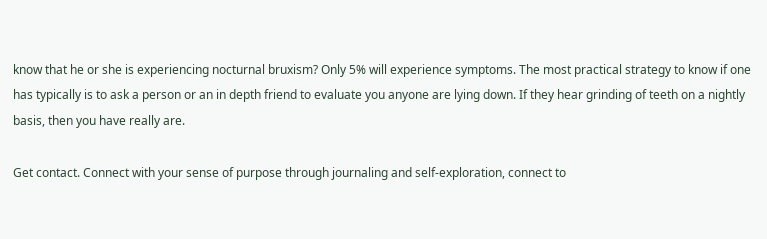know that he or she is experiencing nocturnal bruxism? Only 5% will experience symptoms. The most practical strategy to know if one has typically is to ask a person or an in depth friend to evaluate you anyone are lying down. If they hear grinding of teeth on a nightly basis, then you have really are.

Get contact. Connect with your sense of purpose through journaling and self-exploration, connect to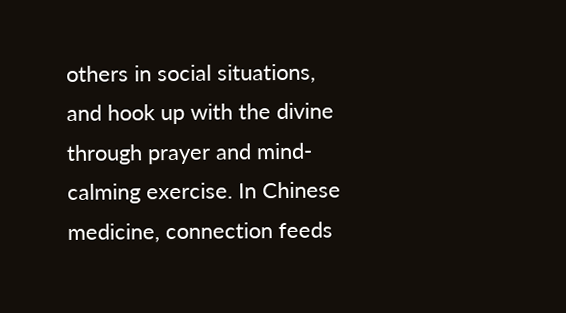others in social situations, and hook up with the divine through prayer and mind-calming exercise. In Chinese medicine, connection feeds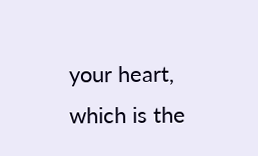your heart, which is the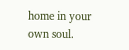home in your own soul.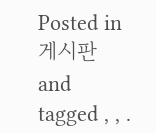Posted in 게시판 and tagged , , .